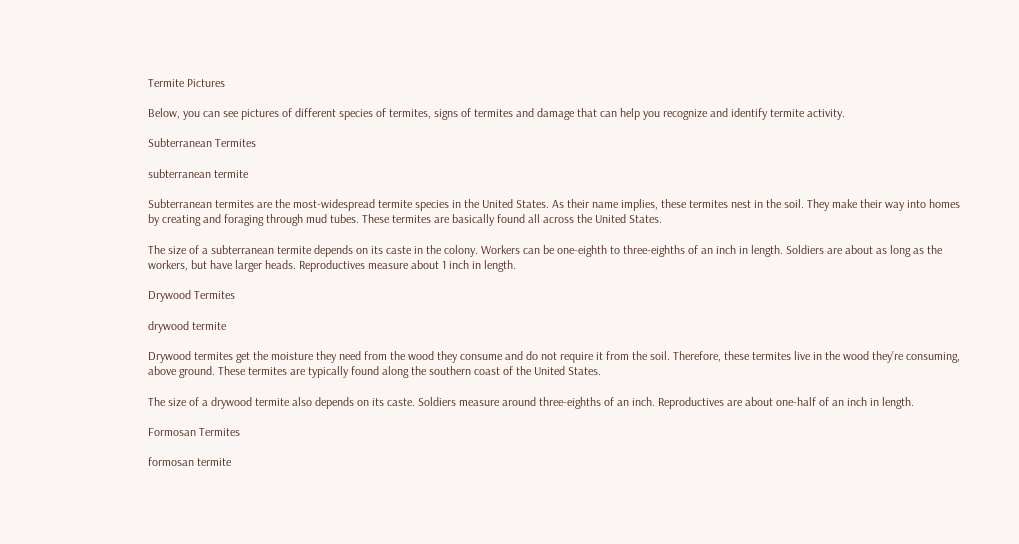Termite Pictures

Below, you can see pictures of different species of termites, signs of termites and damage that can help you recognize and identify termite activity.

Subterranean Termites

subterranean termite

Subterranean termites are the most-widespread termite species in the United States. As their name implies, these termites nest in the soil. They make their way into homes by creating and foraging through mud tubes. These termites are basically found all across the United States.

The size of a subterranean termite depends on its caste in the colony. Workers can be one-eighth to three-eighths of an inch in length. Soldiers are about as long as the workers, but have larger heads. Reproductives measure about 1 inch in length.

Drywood Termites

drywood termite

Drywood termites get the moisture they need from the wood they consume and do not require it from the soil. Therefore, these termites live in the wood they’re consuming, above ground. These termites are typically found along the southern coast of the United States.

The size of a drywood termite also depends on its caste. Soldiers measure around three-eighths of an inch. Reproductives are about one-half of an inch in length.

Formosan Termites

formosan termite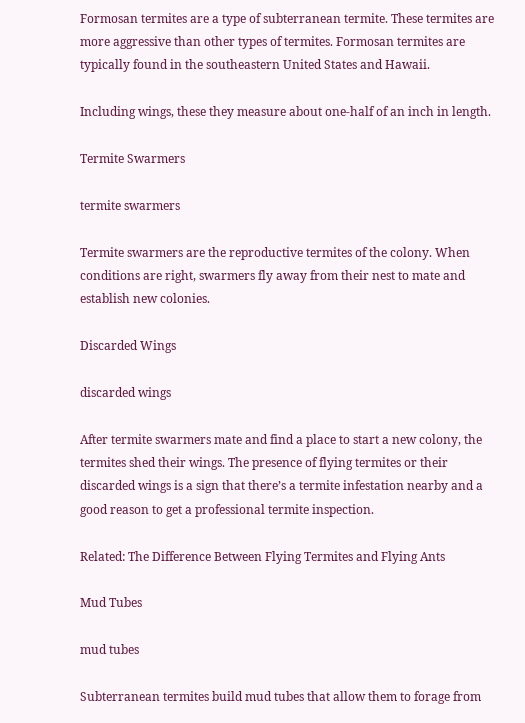Formosan termites are a type of subterranean termite. These termites are more aggressive than other types of termites. Formosan termites are typically found in the southeastern United States and Hawaii.

Including wings, these they measure about one-half of an inch in length.

Termite Swarmers

termite swarmers

Termite swarmers are the reproductive termites of the colony. When conditions are right, swarmers fly away from their nest to mate and establish new colonies.

Discarded Wings

discarded wings

After termite swarmers mate and find a place to start a new colony, the termites shed their wings. The presence of flying termites or their discarded wings is a sign that there’s a termite infestation nearby and a good reason to get a professional termite inspection.

Related: The Difference Between Flying Termites and Flying Ants

Mud Tubes

mud tubes

Subterranean termites build mud tubes that allow them to forage from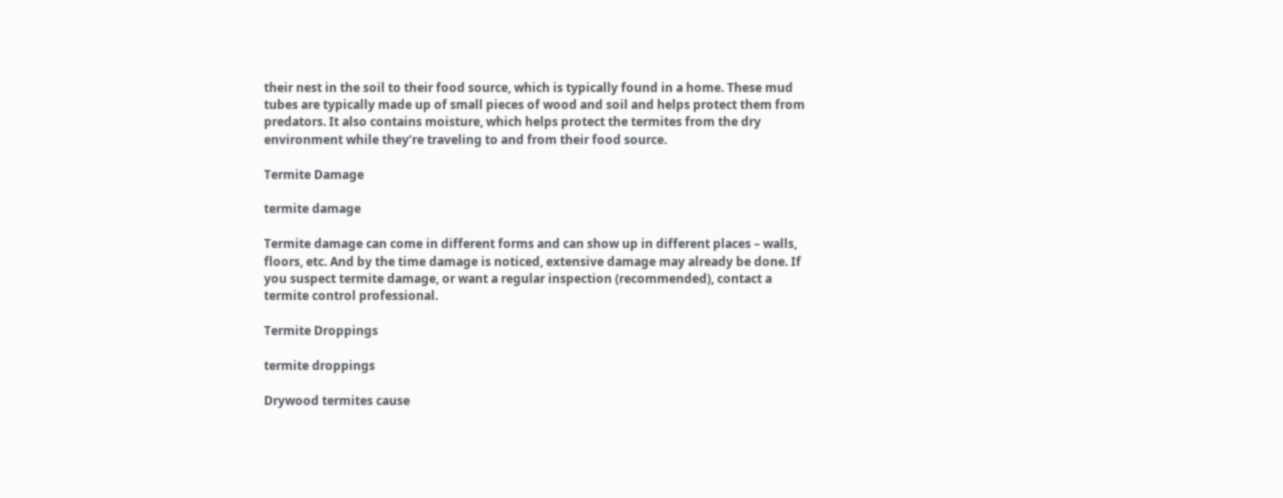their nest in the soil to their food source, which is typically found in a home. These mud tubes are typically made up of small pieces of wood and soil and helps protect them from predators. It also contains moisture, which helps protect the termites from the dry environment while they’re traveling to and from their food source.

Termite Damage

termite damage

Termite damage can come in different forms and can show up in different places – walls, floors, etc. And by the time damage is noticed, extensive damage may already be done. If you suspect termite damage, or want a regular inspection (recommended), contact a termite control professional.

Termite Droppings

termite droppings

Drywood termites cause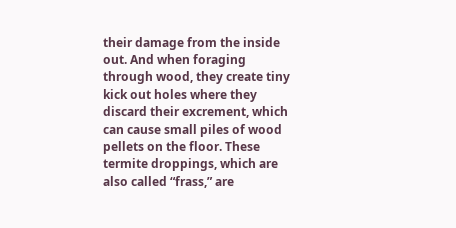their damage from the inside out. And when foraging through wood, they create tiny kick out holes where they discard their excrement, which can cause small piles of wood pellets on the floor. These termite droppings, which are also called “frass,” are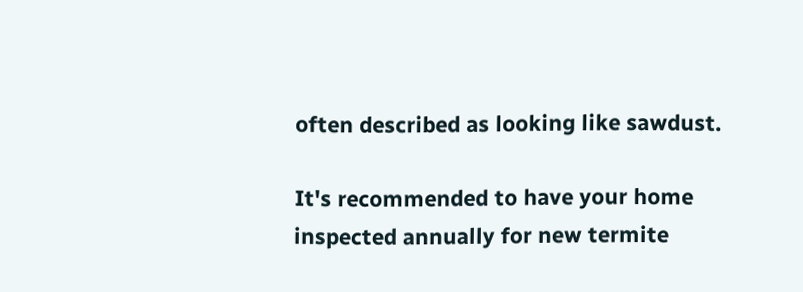often described as looking like sawdust.

It's recommended to have your home inspected annually for new termite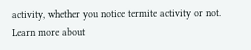activity, whether you notice termite activity or not. Learn more about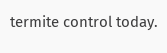termite control today.